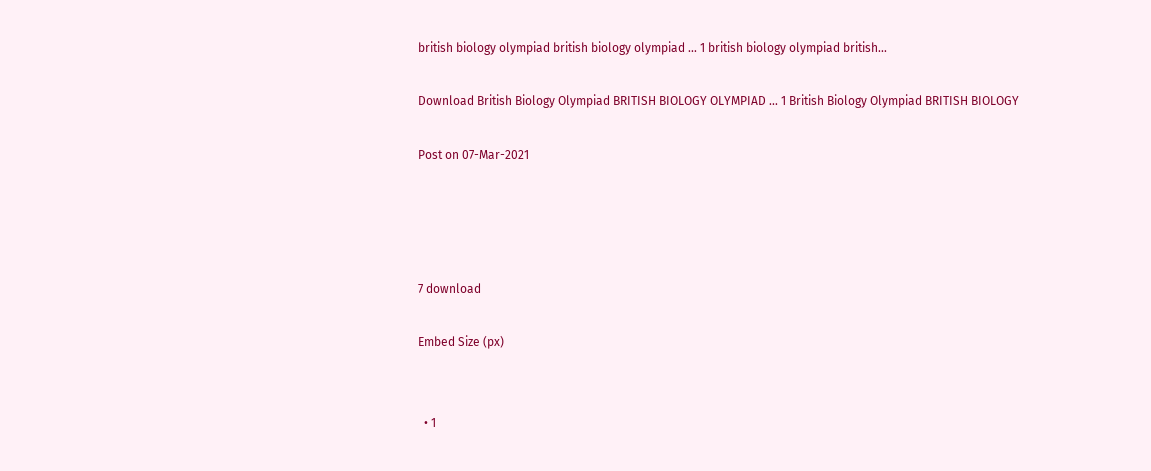british biology olympiad british biology olympiad ... 1 british biology olympiad british...

Download British Biology Olympiad BRITISH BIOLOGY OLYMPIAD ... 1 British Biology Olympiad BRITISH BIOLOGY

Post on 07-Mar-2021




7 download

Embed Size (px)


  • 1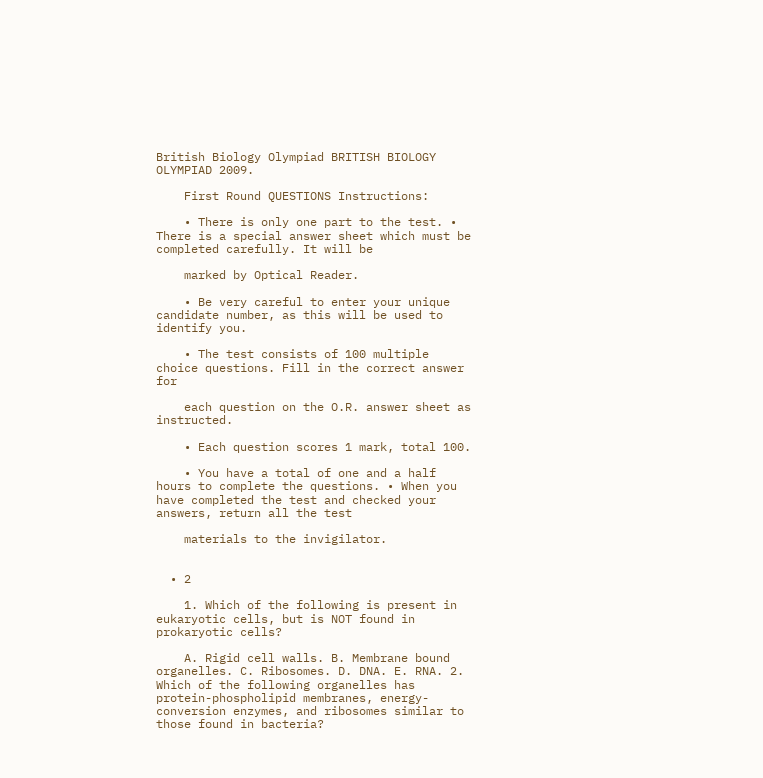British Biology Olympiad BRITISH BIOLOGY OLYMPIAD 2009.

    First Round QUESTIONS Instructions:

    • There is only one part to the test. • There is a special answer sheet which must be completed carefully. It will be

    marked by Optical Reader.

    • Be very careful to enter your unique candidate number, as this will be used to identify you.

    • The test consists of 100 multiple choice questions. Fill in the correct answer for

    each question on the O.R. answer sheet as instructed.

    • Each question scores 1 mark, total 100.

    • You have a total of one and a half hours to complete the questions. • When you have completed the test and checked your answers, return all the test

    materials to the invigilator.


  • 2

    1. Which of the following is present in eukaryotic cells, but is NOT found in prokaryotic cells?

    A. Rigid cell walls. B. Membrane bound organelles. C. Ribosomes. D. DNA. E. RNA. 2. Which of the following organelles has protein-phospholipid membranes, energy-conversion enzymes, and ribosomes similar to those found in bacteria?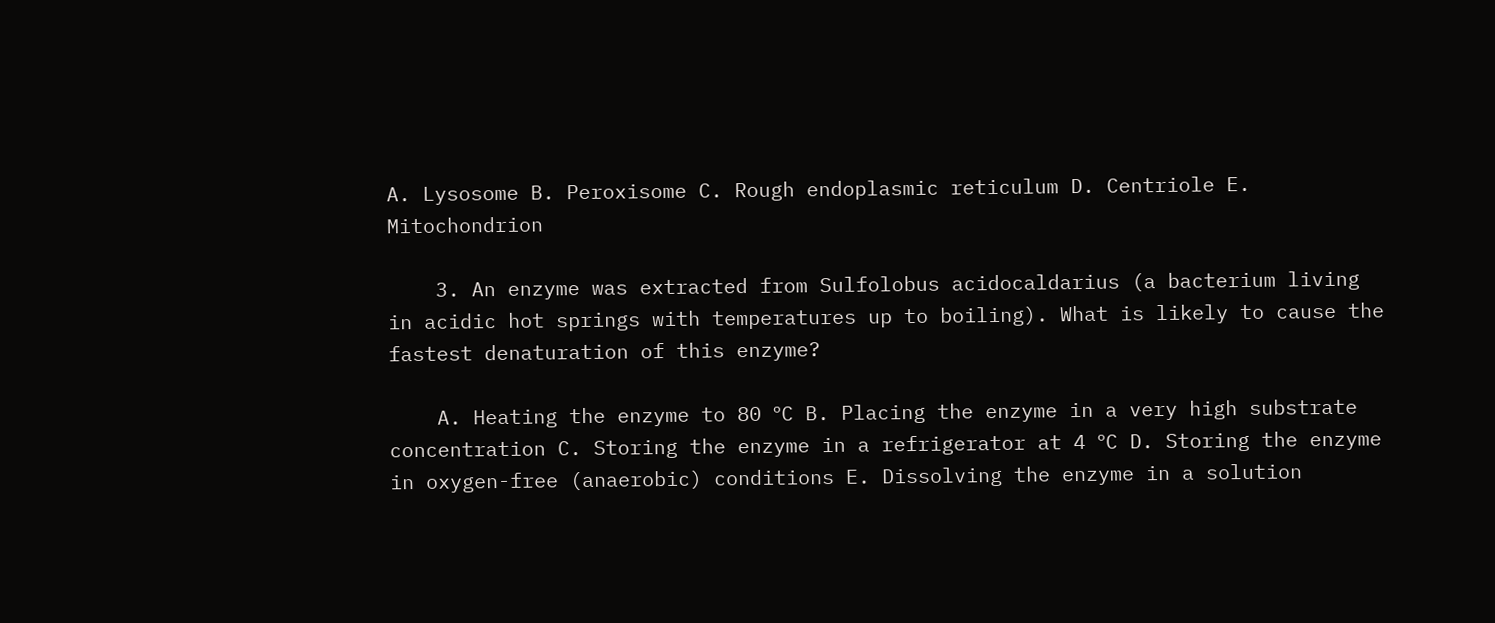A. Lysosome B. Peroxisome C. Rough endoplasmic reticulum D. Centriole E. Mitochondrion

    3. An enzyme was extracted from Sulfolobus acidocaldarius (a bacterium living in acidic hot springs with temperatures up to boiling). What is likely to cause the fastest denaturation of this enzyme?

    A. Heating the enzyme to 80 ºC B. Placing the enzyme in a very high substrate concentration C. Storing the enzyme in a refrigerator at 4 ºC D. Storing the enzyme in oxygen-free (anaerobic) conditions E. Dissolving the enzyme in a solution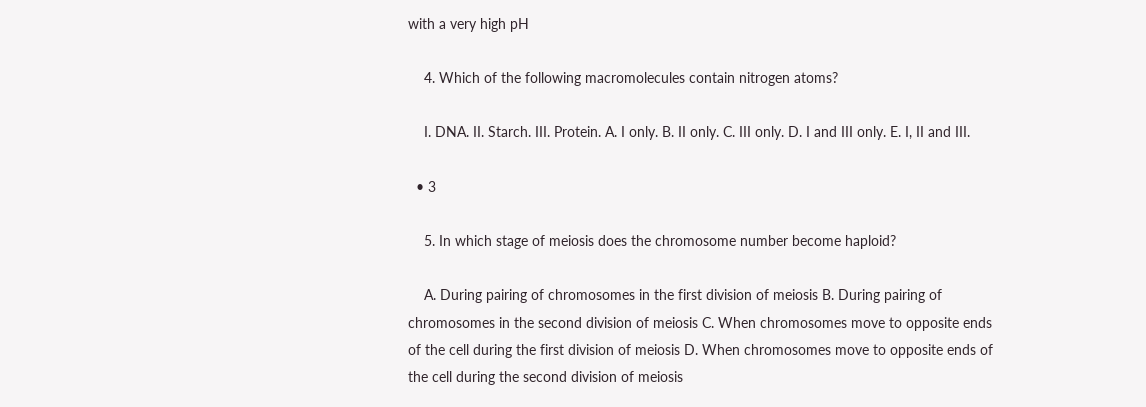with a very high pH

    4. Which of the following macromolecules contain nitrogen atoms?

    I. DNA. II. Starch. III. Protein. A. I only. B. II only. C. III only. D. I and III only. E. I, II and III.

  • 3

    5. In which stage of meiosis does the chromosome number become haploid?

    A. During pairing of chromosomes in the first division of meiosis B. During pairing of chromosomes in the second division of meiosis C. When chromosomes move to opposite ends of the cell during the first division of meiosis D. When chromosomes move to opposite ends of the cell during the second division of meiosis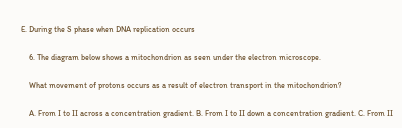E. During the S phase when DNA replication occurs

    6. The diagram below shows a mitochondrion as seen under the electron microscope.

    What movement of protons occurs as a result of electron transport in the mitochondrion?

    A. From I to II across a concentration gradient. B. From I to II down a concentration gradient. C. From II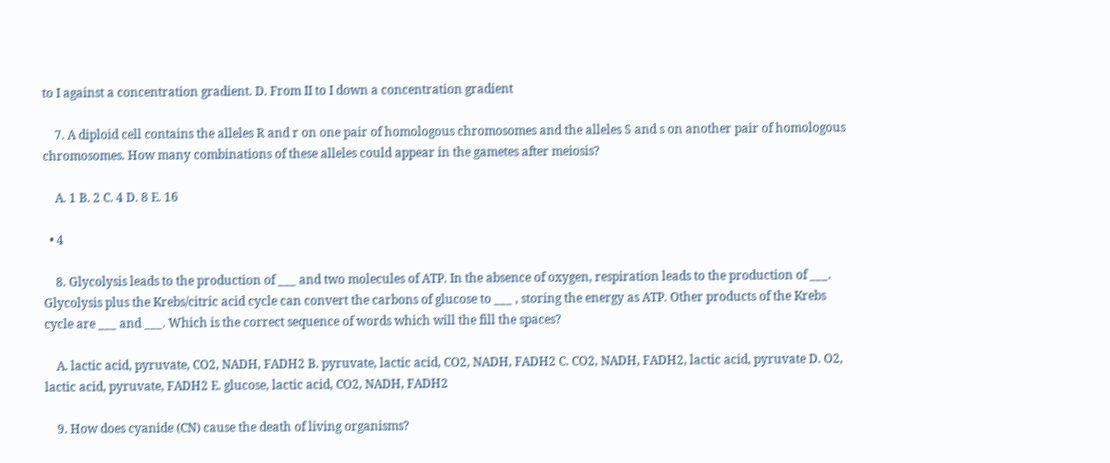to I against a concentration gradient. D. From II to I down a concentration gradient

    7. A diploid cell contains the alleles R and r on one pair of homologous chromosomes and the alleles S and s on another pair of homologous chromosomes. How many combinations of these alleles could appear in the gametes after meiosis?

    A. 1 B. 2 C. 4 D. 8 E. 16

  • 4

    8. Glycolysis leads to the production of ___ and two molecules of ATP. In the absence of oxygen, respiration leads to the production of ___. Glycolysis plus the Krebs/citric acid cycle can convert the carbons of glucose to ___ , storing the energy as ATP. Other products of the Krebs cycle are ___ and ___. Which is the correct sequence of words which will the fill the spaces?

    A. lactic acid, pyruvate, CO2, NADH, FADH2 B. pyruvate, lactic acid, CO2, NADH, FADH2 C. CO2, NADH, FADH2, lactic acid, pyruvate D. O2, lactic acid, pyruvate, FADH2 E. glucose, lactic acid, CO2, NADH, FADH2

    9. How does cyanide (CN) cause the death of living organisms?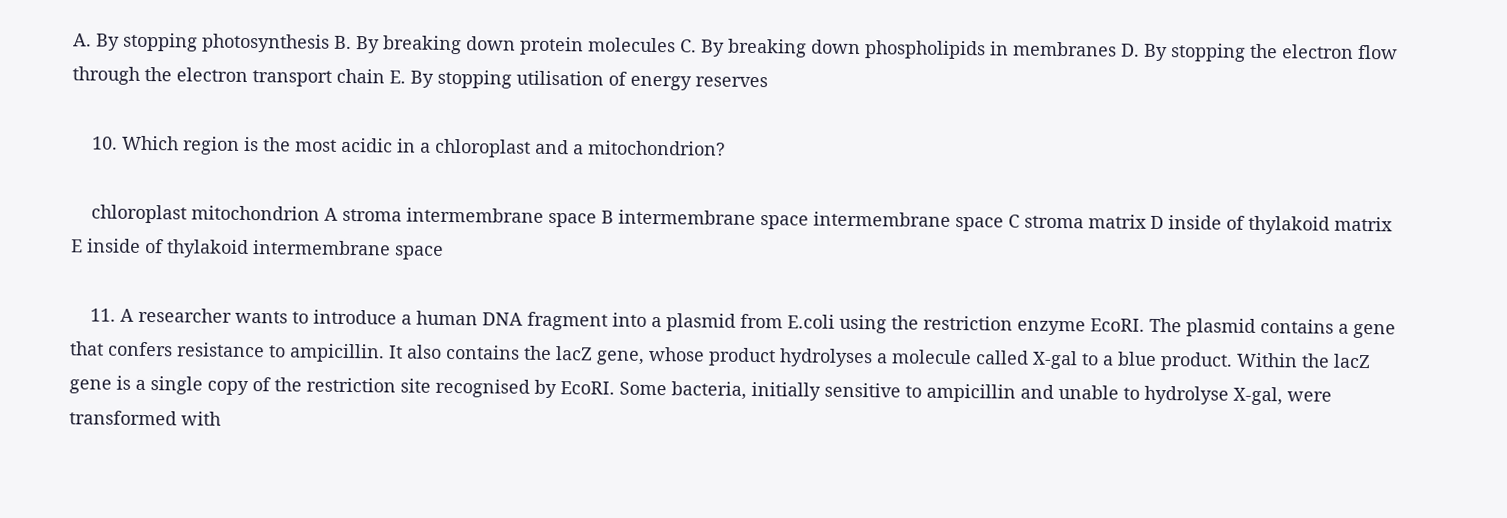A. By stopping photosynthesis B. By breaking down protein molecules C. By breaking down phospholipids in membranes D. By stopping the electron flow through the electron transport chain E. By stopping utilisation of energy reserves

    10. Which region is the most acidic in a chloroplast and a mitochondrion?

    chloroplast mitochondrion A stroma intermembrane space B intermembrane space intermembrane space C stroma matrix D inside of thylakoid matrix E inside of thylakoid intermembrane space

    11. A researcher wants to introduce a human DNA fragment into a plasmid from E.coli using the restriction enzyme EcoRI. The plasmid contains a gene that confers resistance to ampicillin. It also contains the lacZ gene, whose product hydrolyses a molecule called X-gal to a blue product. Within the lacZ gene is a single copy of the restriction site recognised by EcoRI. Some bacteria, initially sensitive to ampicillin and unable to hydrolyse X-gal, were transformed with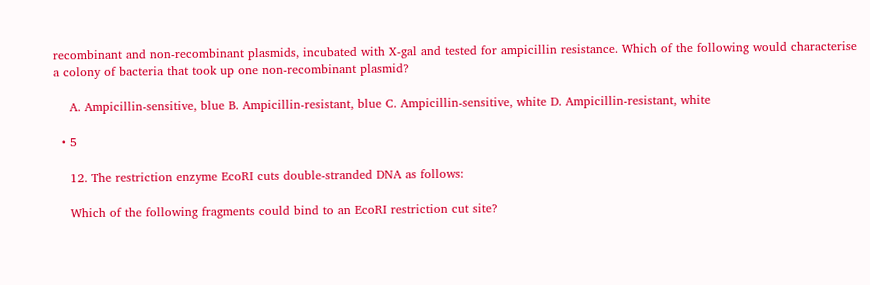recombinant and non-recombinant plasmids, incubated with X-gal and tested for ampicillin resistance. Which of the following would characterise a colony of bacteria that took up one non-recombinant plasmid?

    A. Ampicillin-sensitive, blue B. Ampicillin-resistant, blue C. Ampicillin-sensitive, white D. Ampicillin-resistant, white

  • 5

    12. The restriction enzyme EcoRI cuts double-stranded DNA as follows:

    Which of the following fragments could bind to an EcoRI restriction cut site?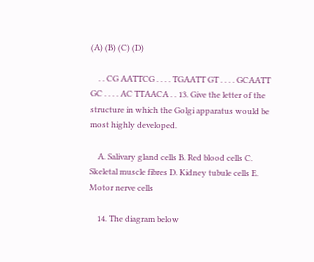(A) (B) (C) (D)

    . . CG AATTCG . . . . TGAATT GT . . . . GCAATT GC . . . . AC TTAACA . . 13. Give the letter of the structure in which the Golgi apparatus would be most highly developed.

    A. Salivary gland cells B. Red blood cells C. Skeletal muscle fibres D. Kidney tubule cells E. Motor nerve cells

    14. The diagram below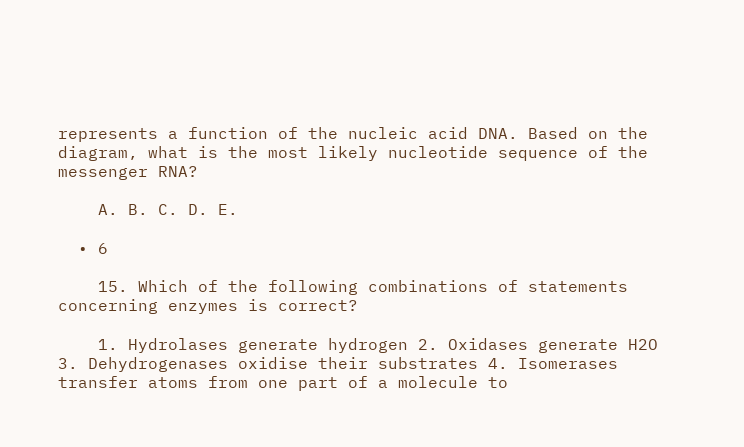represents a function of the nucleic acid DNA. Based on the diagram, what is the most likely nucleotide sequence of the messenger RNA?

    A. B. C. D. E.

  • 6

    15. Which of the following combinations of statements concerning enzymes is correct?

    1. Hydrolases generate hydrogen 2. Oxidases generate H2O 3. Dehydrogenases oxidise their substrates 4. Isomerases transfer atoms from one part of a molecule to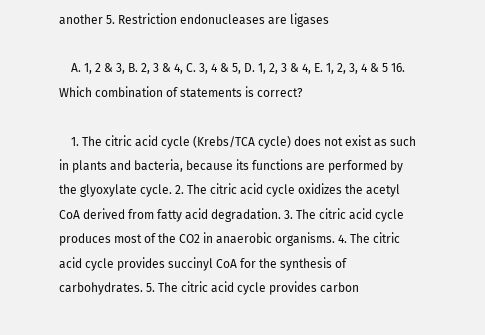another 5. Restriction endonucleases are ligases

    A. 1, 2 & 3, B. 2, 3 & 4, C. 3, 4 & 5, D. 1, 2, 3 & 4, E. 1, 2, 3, 4 & 5 16. Which combination of statements is correct?

    1. The citric acid cycle (Krebs/TCA cycle) does not exist as such in plants and bacteria, because its functions are performed by the glyoxylate cycle. 2. The citric acid cycle oxidizes the acetyl CoA derived from fatty acid degradation. 3. The citric acid cycle produces most of the CO2 in anaerobic organisms. 4. The citric acid cycle provides succinyl CoA for the synthesis of carbohydrates. 5. The citric acid cycle provides carbon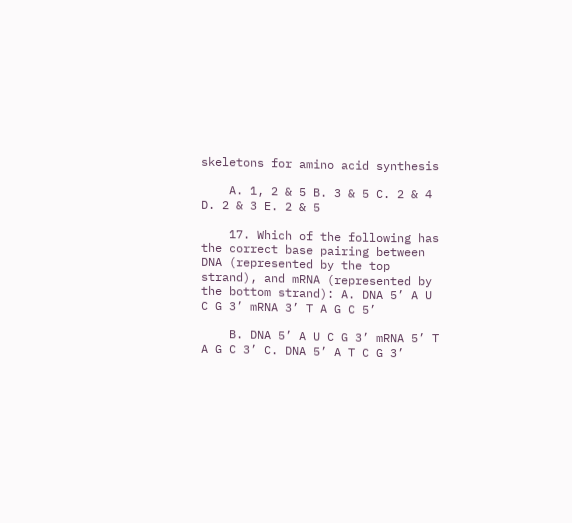skeletons for amino acid synthesis

    A. 1, 2 & 5 B. 3 & 5 C. 2 & 4 D. 2 & 3 E. 2 & 5

    17. Which of the following has the correct base pairing between DNA (represented by the top strand), and mRNA (represented by the bottom strand): A. DNA 5’ A U C G 3’ mRNA 3’ T A G C 5’

    B. DNA 5’ A U C G 3’ mRNA 5’ T A G C 3’ C. DNA 5’ A T C G 3’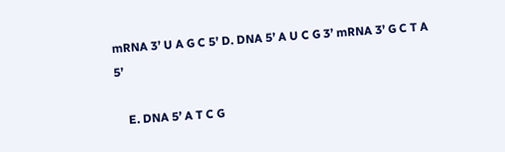mRNA 3’ U A G C 5’ D. DNA 5’ A U C G 3’ mRNA 3’ G C T A 5’

    E. DNA 5’ A T C G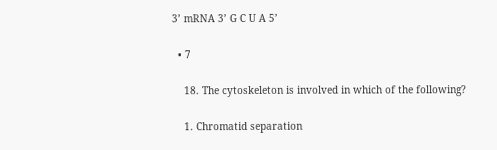3’ mRNA 3’ G C U A 5’

  • 7

    18. The cytoskeleton is involved in which of the following?

    1. Chromatid separation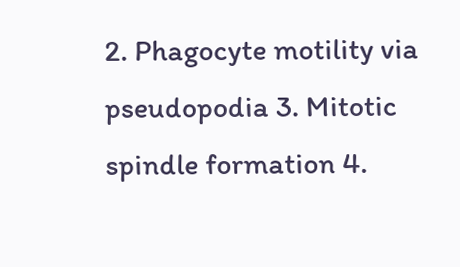2. Phagocyte motility via pseudopodia 3. Mitotic spindle formation 4.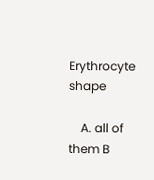Erythrocyte shape

    A. all of them B